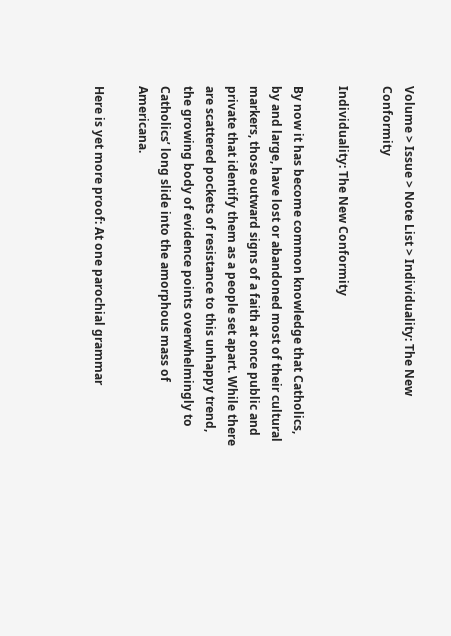Volume > Issue > Note List > Individuality: The New Conformity

Individuality: The New Conformity

By now it has become common knowledge that Catholics, by and large, have lost or abandoned most of their cultural markers, those outward signs of a faith at once public and private that identify them as a people set apart. While there are scattered pockets of resistance to this unhappy trend, the growing body of evidence points overwhelmingly to Catholics’ long slide into the amorphous mass of Americana.

Here is yet more proof: At one parochial grammar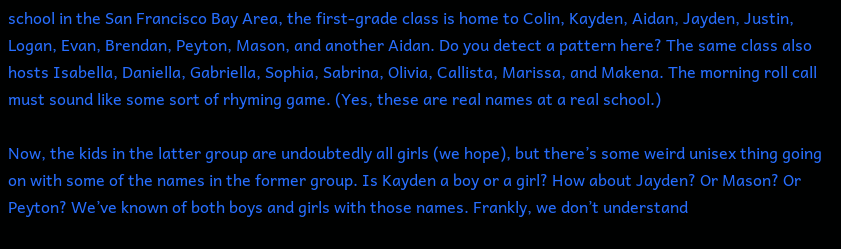school in the San Francisco Bay Area, the first-grade class is home to Colin, Kayden, Aidan, Jayden, Justin, Logan, Evan, Brendan, Peyton, Mason, and another Aidan. Do you detect a pattern here? The same class also hosts Isabella, Daniella, Gabriella, Sophia, Sabrina, Olivia, Callista, Marissa, and Makena. The morning roll call must sound like some sort of rhyming game. (Yes, these are real names at a real school.)

Now, the kids in the latter group are undoubtedly all girls (we hope), but there’s some weird unisex thing going on with some of the names in the former group. Is Kayden a boy or a girl? How about Jayden? Or Mason? Or Peyton? We’ve known of both boys and girls with those names. Frankly, we don’t understand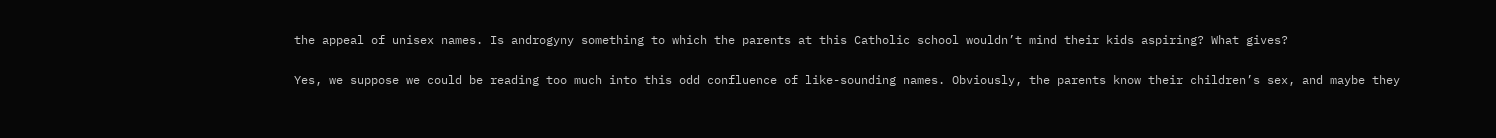the appeal of unisex names. Is androgyny something to which the parents at this Catholic school wouldn’t mind their kids aspiring? What gives?

Yes, we suppose we could be reading too much into this odd confluence of like-sounding names. Obviously, the parents know their children’s sex, and maybe they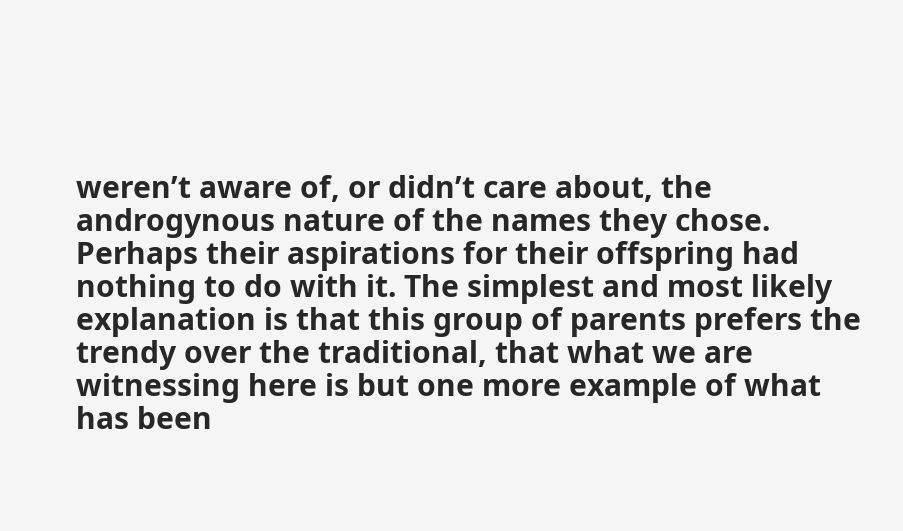weren’t aware of, or didn’t care about, the androgynous nature of the names they chose. Perhaps their aspirations for their offspring had nothing to do with it. The simplest and most likely explanation is that this group of parents prefers the trendy over the traditional, that what we are witnessing here is but one more example of what has been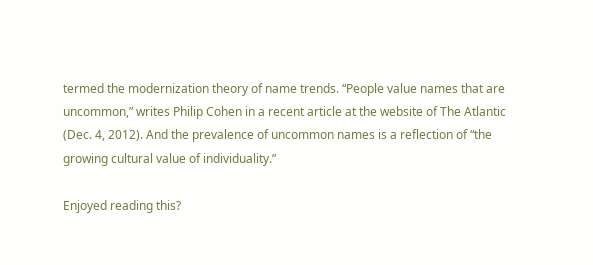termed the modernization theory of name trends. “People value names that are uncommon,” writes Philip Cohen in a recent article at the website of The Atlantic (Dec. 4, 2012). And the prevalence of uncommon names is a reflection of “the growing cultural value of individuality.”

Enjoyed reading this?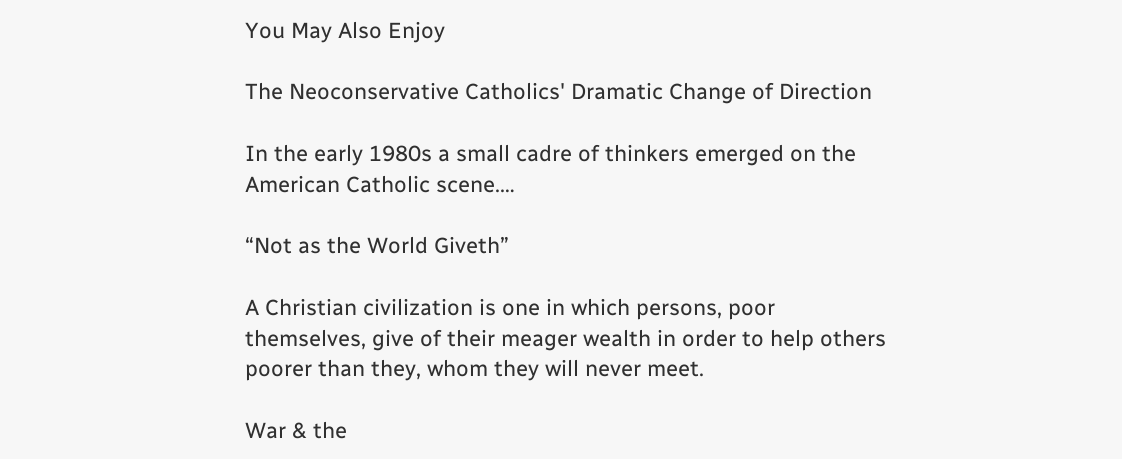You May Also Enjoy

The Neoconservative Catholics' Dramatic Change of Direction

In the early 1980s a small cadre of thinkers emerged on the American Catholic scene.…

“Not as the World Giveth”

A Christian civilization is one in which persons, poor themselves, give of their meager wealth in order to help others poorer than they, whom they will never meet.

War & the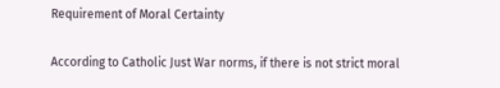Requirement of Moral Certainty

According to Catholic Just War norms, if there is not strict moral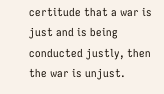certitude that a war is just and is being conducted justly, then the war is unjust.